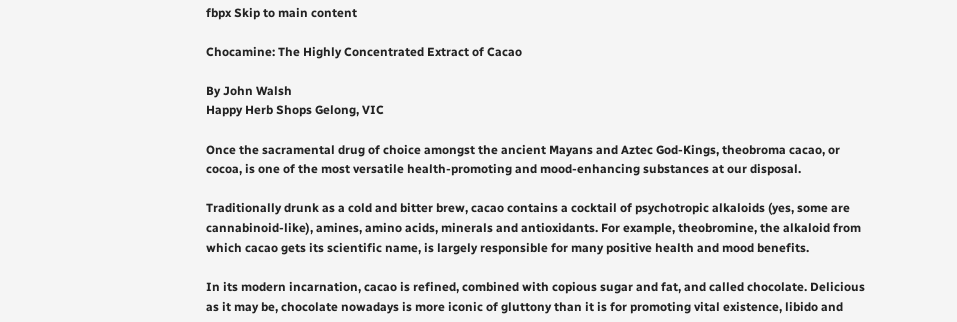fbpx Skip to main content

Chocamine: The Highly Concentrated Extract of Cacao

By John Walsh
Happy Herb Shops Gelong, VIC

Once the sacramental drug of choice amongst the ancient Mayans and Aztec God-Kings, theobroma cacao, or cocoa, is one of the most versatile health-promoting and mood-enhancing substances at our disposal.

Traditionally drunk as a cold and bitter brew, cacao contains a cocktail of psychotropic alkaloids (yes, some are cannabinoid-like), amines, amino acids, minerals and antioxidants. For example, theobromine, the alkaloid from which cacao gets its scientific name, is largely responsible for many positive health and mood benefits.

In its modern incarnation, cacao is refined, combined with copious sugar and fat, and called chocolate. Delicious as it may be, chocolate nowadays is more iconic of gluttony than it is for promoting vital existence, libido and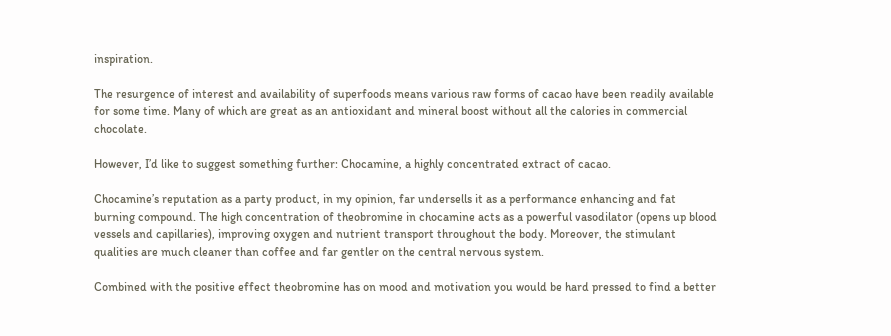inspiration.

The resurgence of interest and availability of superfoods means various raw forms of cacao have been readily available for some time. Many of which are great as an antioxidant and mineral boost without all the calories in commercial chocolate.

However, I’d like to suggest something further: Chocamine, a highly concentrated extract of cacao.

Chocamine’s reputation as a party product, in my opinion, far undersells it as a performance enhancing and fat burning compound. The high concentration of theobromine in chocamine acts as a powerful vasodilator (opens up blood vessels and capillaries), improving oxygen and nutrient transport throughout the body. Moreover, the stimulant qualities are much cleaner than coffee and far gentler on the central nervous system.

Combined with the positive effect theobromine has on mood and motivation you would be hard pressed to find a better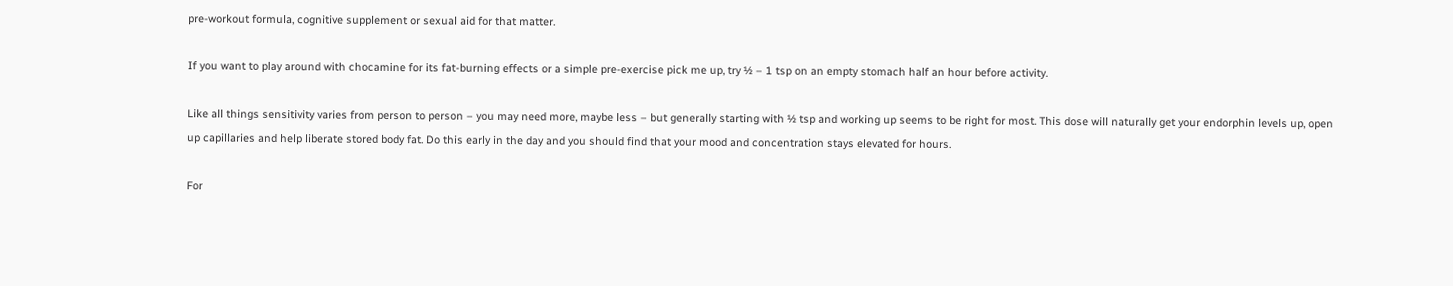pre-workout formula, cognitive supplement or sexual aid for that matter.

If you want to play around with chocamine for its fat-burning effects or a simple pre-exercise pick me up, try ½ – 1 tsp on an empty stomach half an hour before activity.

Like all things sensitivity varies from person to person – you may need more, maybe less – but generally starting with ½ tsp and working up seems to be right for most. This dose will naturally get your endorphin levels up, open up capillaries and help liberate stored body fat. Do this early in the day and you should find that your mood and concentration stays elevated for hours.

For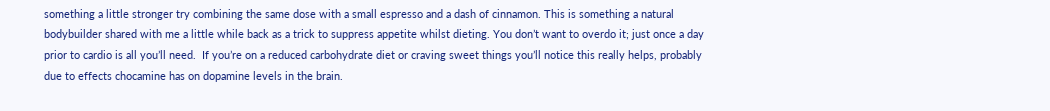something a little stronger try combining the same dose with a small espresso and a dash of cinnamon. This is something a natural bodybuilder shared with me a little while back as a trick to suppress appetite whilst dieting. You don’t want to overdo it; just once a day prior to cardio is all you’ll need.  If you’re on a reduced carbohydrate diet or craving sweet things you’ll notice this really helps, probably due to effects chocamine has on dopamine levels in the brain.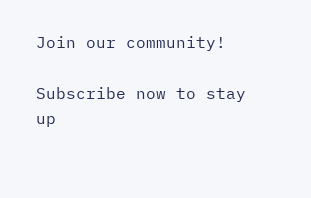Join our community!

Subscribe now to stay up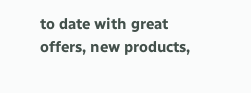to date with great offers, new products,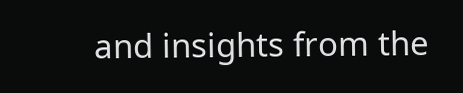and insights from the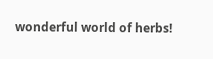wonderful world of herbs!